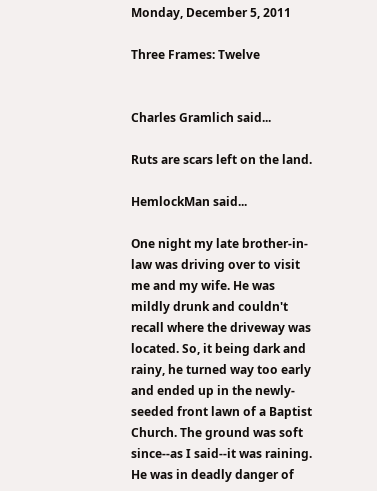Monday, December 5, 2011

Three Frames: Twelve


Charles Gramlich said...

Ruts are scars left on the land.

HemlockMan said...

One night my late brother-in-law was driving over to visit me and my wife. He was mildly drunk and couldn't recall where the driveway was located. So, it being dark and rainy, he turned way too early and ended up in the newly-seeded front lawn of a Baptist Church. The ground was soft since--as I said--it was raining. He was in deadly danger of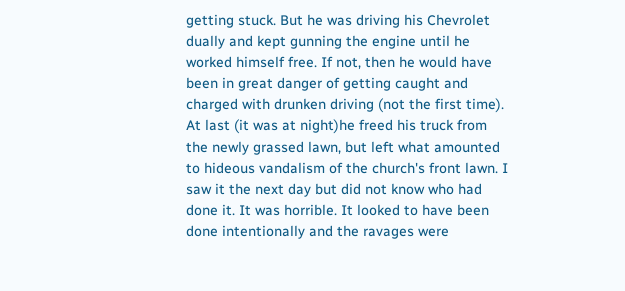getting stuck. But he was driving his Chevrolet dually and kept gunning the engine until he worked himself free. If not, then he would have been in great danger of getting caught and charged with drunken driving (not the first time). At last (it was at night)he freed his truck from the newly grassed lawn, but left what amounted to hideous vandalism of the church's front lawn. I saw it the next day but did not know who had done it. It was horrible. It looked to have been done intentionally and the ravages were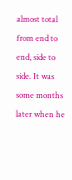almost total from end to end, side to side. It was some months later when he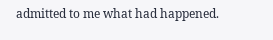admitted to me what had happened.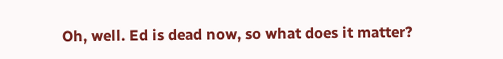Oh, well. Ed is dead now, so what does it matter?